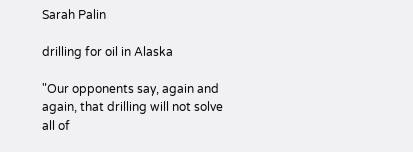Sarah Palin

drilling for oil in Alaska

"Our opponents say, again and again, that drilling will not solve all of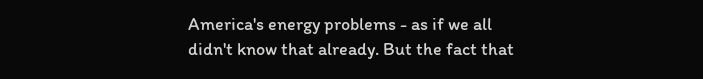America's energy problems - as if we all didn't know that already. But the fact that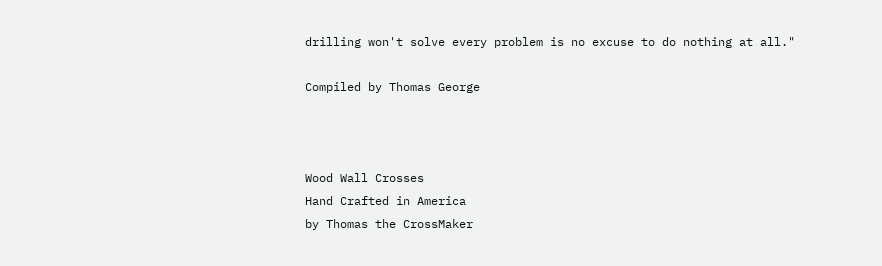drilling won't solve every problem is no excuse to do nothing at all."

Compiled by Thomas George



Wood Wall Crosses
Hand Crafted in America
by Thomas the CrossMaker